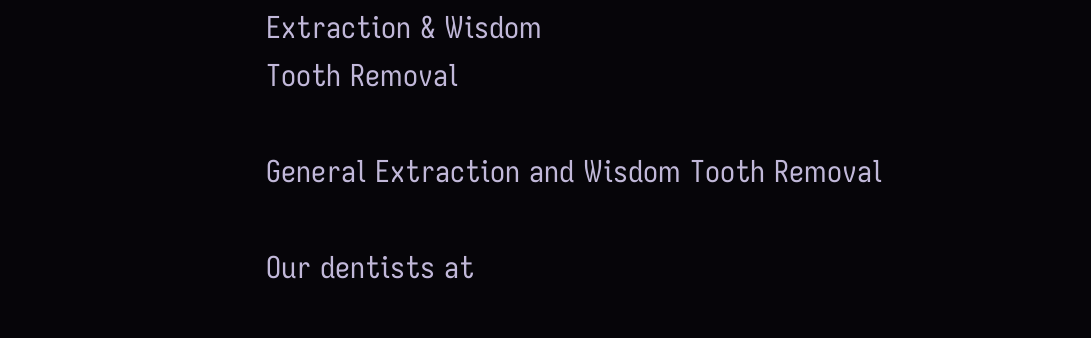Extraction & Wisdom
Tooth Removal

General Extraction and Wisdom Tooth Removal

Our dentists at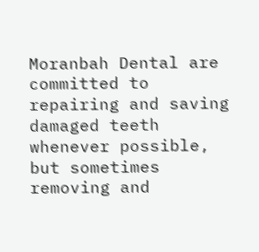Moranbah Dental are committed to repairing and saving damaged teeth whenever possible, but sometimes removing and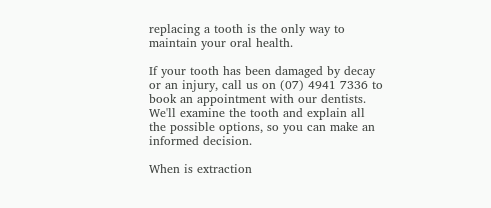replacing a tooth is the only way to maintain your oral health.

If your tooth has been damaged by decay or an injury, call us on (07) 4941 7336 to book an appointment with our dentists. We'll examine the tooth and explain all the possible options, so you can make an informed decision.

When is extraction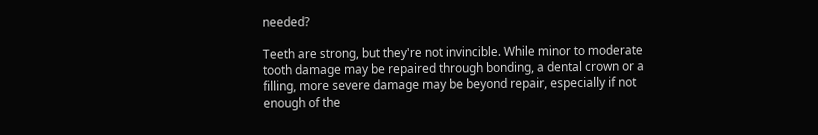needed?

Teeth are strong, but they're not invincible. While minor to moderate tooth damage may be repaired through bonding, a dental crown or a filling, more severe damage may be beyond repair, especially if not enough of the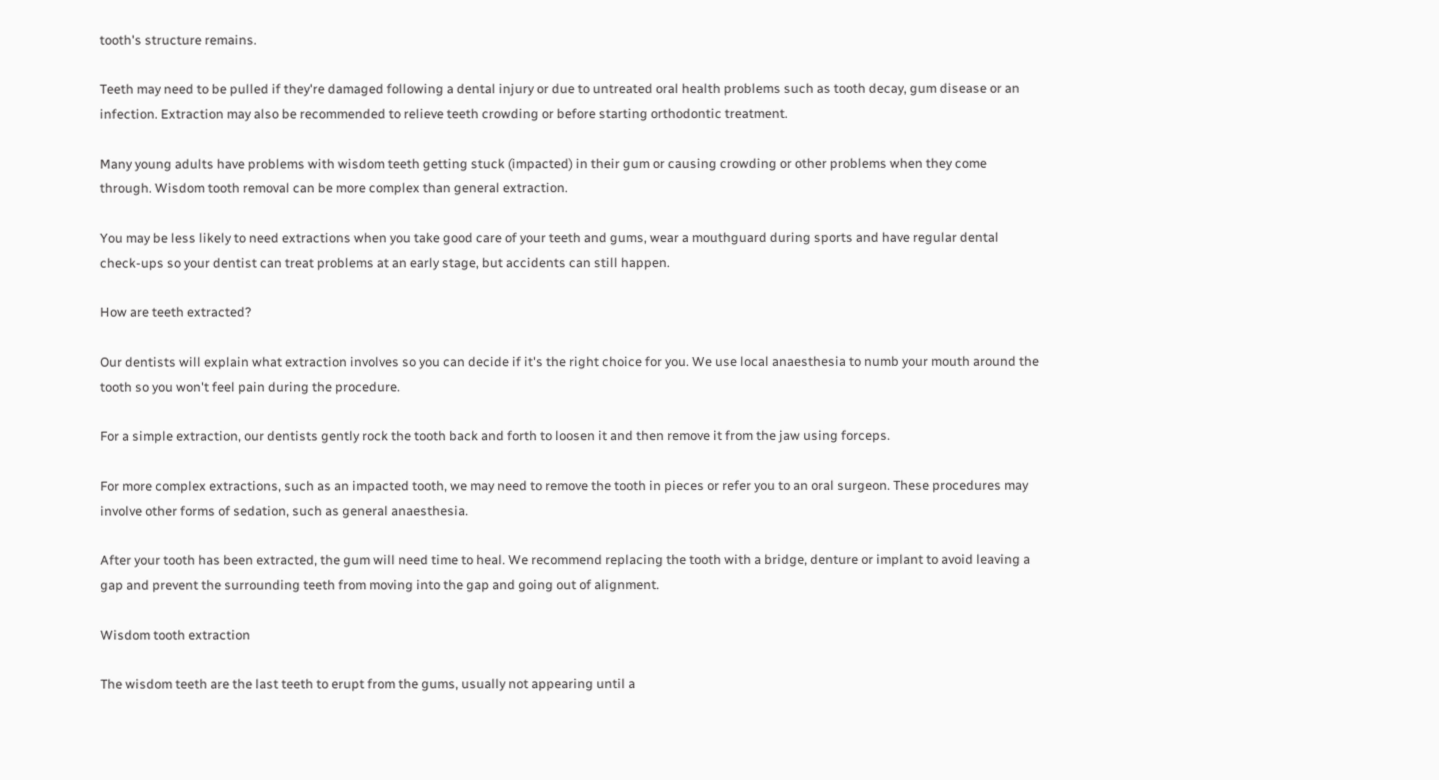tooth's structure remains.

Teeth may need to be pulled if they're damaged following a dental injury or due to untreated oral health problems such as tooth decay, gum disease or an infection. Extraction may also be recommended to relieve teeth crowding or before starting orthodontic treatment.

Many young adults have problems with wisdom teeth getting stuck (impacted) in their gum or causing crowding or other problems when they come through. Wisdom tooth removal can be more complex than general extraction.

You may be less likely to need extractions when you take good care of your teeth and gums, wear a mouthguard during sports and have regular dental check-ups so your dentist can treat problems at an early stage, but accidents can still happen.

How are teeth extracted?

Our dentists will explain what extraction involves so you can decide if it's the right choice for you. We use local anaesthesia to numb your mouth around the tooth so you won't feel pain during the procedure.

For a simple extraction, our dentists gently rock the tooth back and forth to loosen it and then remove it from the jaw using forceps.

For more complex extractions, such as an impacted tooth, we may need to remove the tooth in pieces or refer you to an oral surgeon. These procedures may involve other forms of sedation, such as general anaesthesia.

After your tooth has been extracted, the gum will need time to heal. We recommend replacing the tooth with a bridge, denture or implant to avoid leaving a gap and prevent the surrounding teeth from moving into the gap and going out of alignment.

Wisdom tooth extraction

The wisdom teeth are the last teeth to erupt from the gums, usually not appearing until a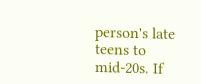person's late teens to mid-20s. If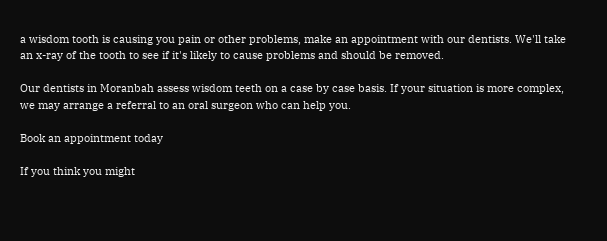a wisdom tooth is causing you pain or other problems, make an appointment with our dentists. We'll take an x-ray of the tooth to see if it's likely to cause problems and should be removed.

Our dentists in Moranbah assess wisdom teeth on a case by case basis. If your situation is more complex, we may arrange a referral to an oral surgeon who can help you.

Book an appointment today

If you think you might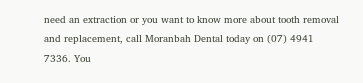need an extraction or you want to know more about tooth removal and replacement, call Moranbah Dental today on (07) 4941 7336. You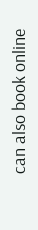can also book online